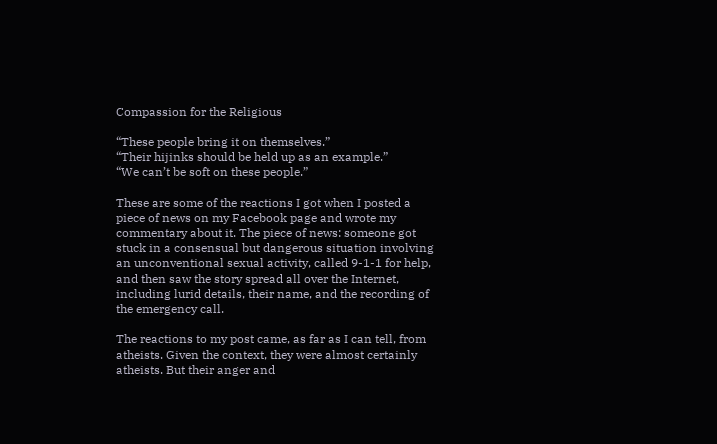Compassion for the Religious

“These people bring it on themselves.”
“Their hijinks should be held up as an example.”
“We can’t be soft on these people.”

These are some of the reactions I got when I posted a piece of news on my Facebook page and wrote my commentary about it. The piece of news: someone got stuck in a consensual but dangerous situation involving an unconventional sexual activity, called 9-1-1 for help, and then saw the story spread all over the Internet, including lurid details, their name, and the recording of the emergency call.

The reactions to my post came, as far as I can tell, from atheists. Given the context, they were almost certainly atheists. But their anger and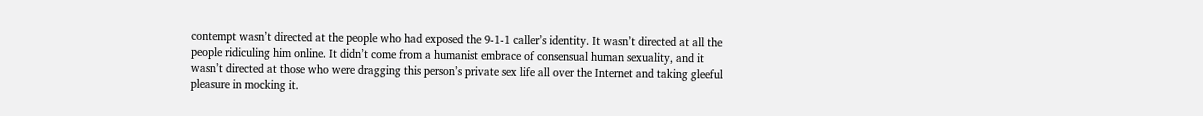contempt wasn’t directed at the people who had exposed the 9-1-1 caller’s identity. It wasn’t directed at all the people ridiculing him online. It didn’t come from a humanist embrace of consensual human sexuality, and it wasn’t directed at those who were dragging this person’s private sex life all over the Internet and taking gleeful pleasure in mocking it.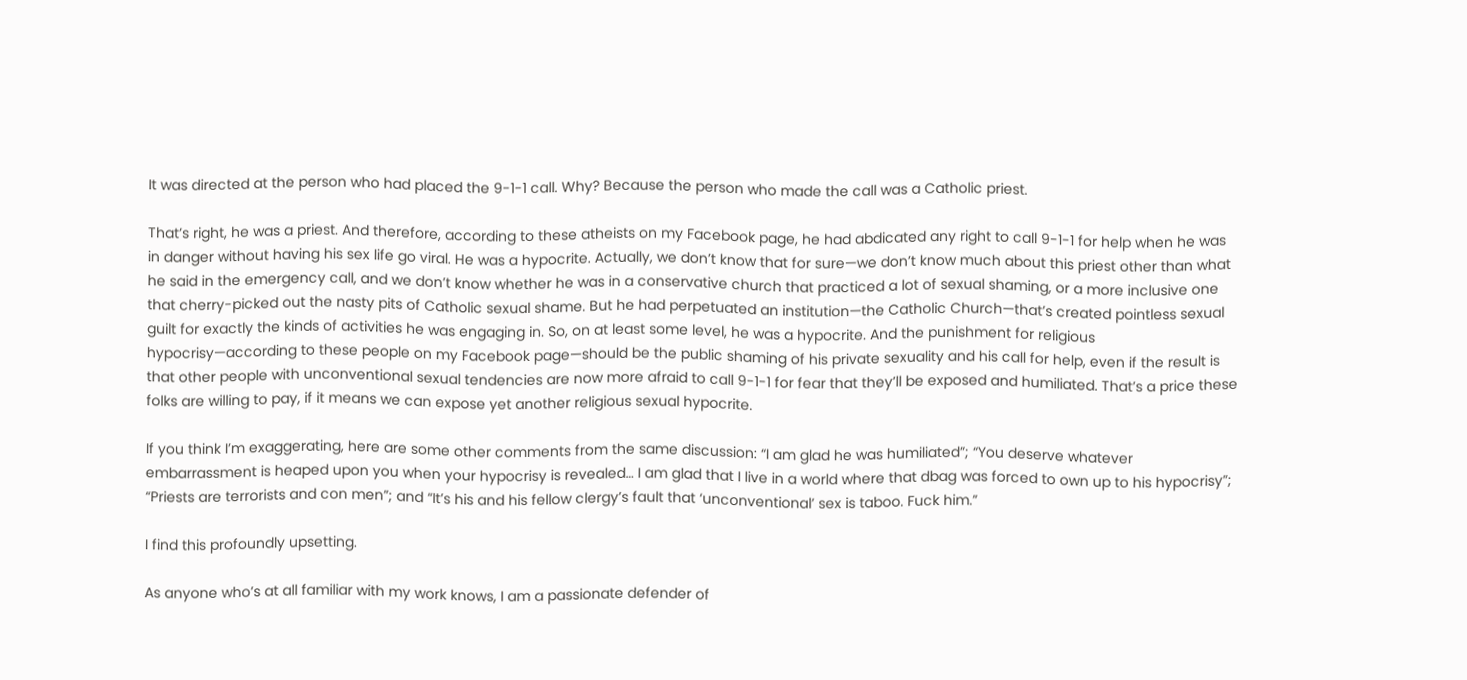It was directed at the person who had placed the 9-1-1 call. Why? Because the person who made the call was a Catholic priest.

That’s right, he was a priest. And therefore, according to these atheists on my Facebook page, he had abdicated any right to call 9-1-1 for help when he was in danger without having his sex life go viral. He was a hypocrite. Actually, we don’t know that for sure—we don’t know much about this priest other than what he said in the emergency call, and we don’t know whether he was in a conservative church that practiced a lot of sexual shaming, or a more inclusive one that cherry-picked out the nasty pits of Catholic sexual shame. But he had perpetuated an institution—the Catholic Church—that’s created pointless sexual guilt for exactly the kinds of activities he was engaging in. So, on at least some level, he was a hypocrite. And the punishment for religious hypocrisy—according to these people on my Facebook page—should be the public shaming of his private sexuality and his call for help, even if the result is that other people with unconventional sexual tendencies are now more afraid to call 9-1-1 for fear that they’ll be exposed and humiliated. That’s a price these folks are willing to pay, if it means we can expose yet another religious sexual hypocrite.

If you think I’m exaggerating, here are some other comments from the same discussion: “I am glad he was humiliated”; “You deserve whatever embarrassment is heaped upon you when your hypocrisy is revealed… I am glad that I live in a world where that dbag was forced to own up to his hypocrisy”; “Priests are terrorists and con men”; and “It’s his and his fellow clergy’s fault that ‘unconventional’ sex is taboo. Fuck him.”

I find this profoundly upsetting.

As anyone who’s at all familiar with my work knows, I am a passionate defender of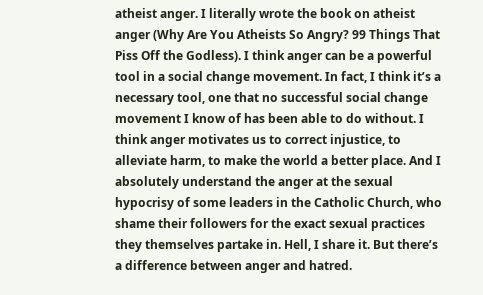atheist anger. I literally wrote the book on atheist anger (Why Are You Atheists So Angry? 99 Things That Piss Off the Godless). I think anger can be a powerful tool in a social change movement. In fact, I think it’s a necessary tool, one that no successful social change movement I know of has been able to do without. I think anger motivates us to correct injustice, to alleviate harm, to make the world a better place. And I absolutely understand the anger at the sexual hypocrisy of some leaders in the Catholic Church, who shame their followers for the exact sexual practices they themselves partake in. Hell, I share it. But there’s a difference between anger and hatred.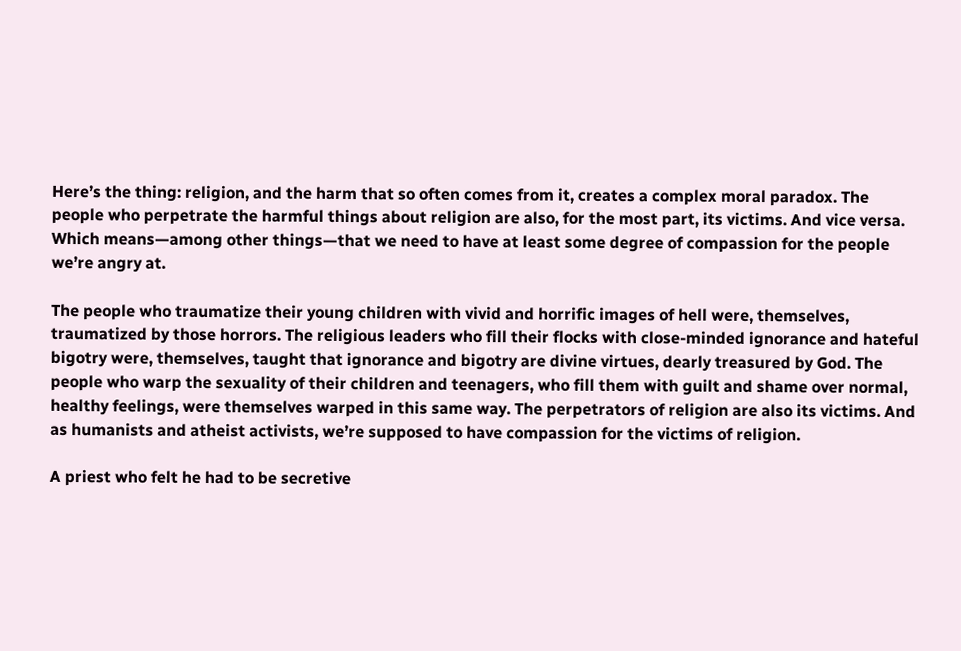Here’s the thing: religion, and the harm that so often comes from it, creates a complex moral paradox. The people who perpetrate the harmful things about religion are also, for the most part, its victims. And vice versa. Which means—among other things—that we need to have at least some degree of compassion for the people we’re angry at.

The people who traumatize their young children with vivid and horrific images of hell were, themselves, traumatized by those horrors. The religious leaders who fill their flocks with close-minded ignorance and hateful bigotry were, themselves, taught that ignorance and bigotry are divine virtues, dearly treasured by God. The people who warp the sexuality of their children and teenagers, who fill them with guilt and shame over normal, healthy feelings, were themselves warped in this same way. The perpetrators of religion are also its victims. And as humanists and atheist activists, we’re supposed to have compassion for the victims of religion.

A priest who felt he had to be secretive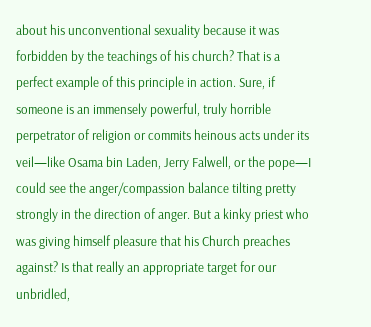about his unconventional sexuality because it was forbidden by the teachings of his church? That is a perfect example of this principle in action. Sure, if someone is an immensely powerful, truly horrible perpetrator of religion or commits heinous acts under its veil—like Osama bin Laden, Jerry Falwell, or the pope—I could see the anger/compassion balance tilting pretty strongly in the direction of anger. But a kinky priest who was giving himself pleasure that his Church preaches against? Is that really an appropriate target for our unbridled,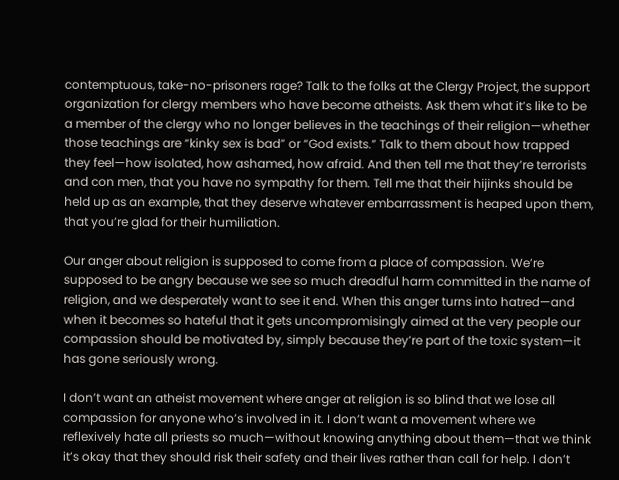contemptuous, take-no-prisoners rage? Talk to the folks at the Clergy Project, the support organization for clergy members who have become atheists. Ask them what it’s like to be a member of the clergy who no longer believes in the teachings of their religion—whether those teachings are “kinky sex is bad” or “God exists.” Talk to them about how trapped they feel—how isolated, how ashamed, how afraid. And then tell me that they’re terrorists and con men, that you have no sympathy for them. Tell me that their hijinks should be held up as an example, that they deserve whatever embarrassment is heaped upon them, that you’re glad for their humiliation.

Our anger about religion is supposed to come from a place of compassion. We’re supposed to be angry because we see so much dreadful harm committed in the name of religion, and we desperately want to see it end. When this anger turns into hatred—and when it becomes so hateful that it gets uncompromisingly aimed at the very people our compassion should be motivated by, simply because they’re part of the toxic system—it has gone seriously wrong.

I don’t want an atheist movement where anger at religion is so blind that we lose all compassion for anyone who’s involved in it. I don’t want a movement where we reflexively hate all priests so much—without knowing anything about them—that we think it’s okay that they should risk their safety and their lives rather than call for help. I don’t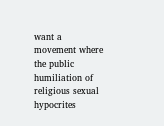want a movement where the public humiliation of religious sexual hypocrites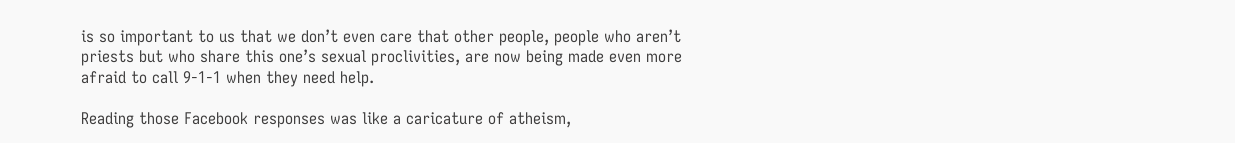is so important to us that we don’t even care that other people, people who aren’t priests but who share this one’s sexual proclivities, are now being made even more afraid to call 9-1-1 when they need help.

Reading those Facebook responses was like a caricature of atheism,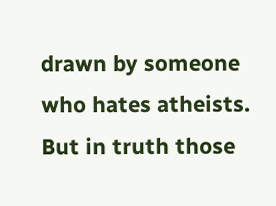drawn by someone who hates atheists. But in truth those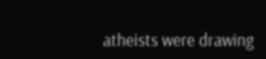atheists were drawing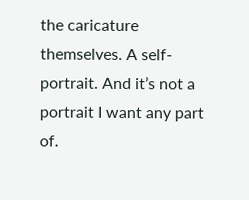the caricature themselves. A self-portrait. And it’s not a portrait I want any part of.